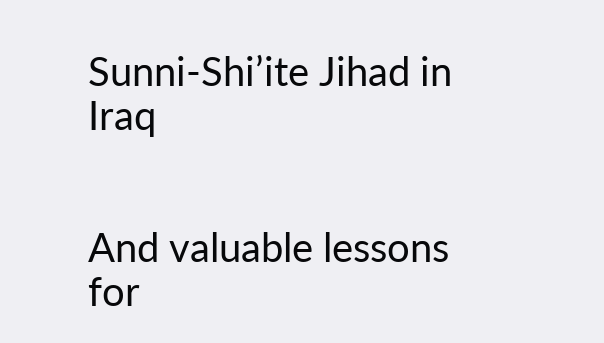Sunni-Shi’ite Jihad in Iraq


And valuable lessons for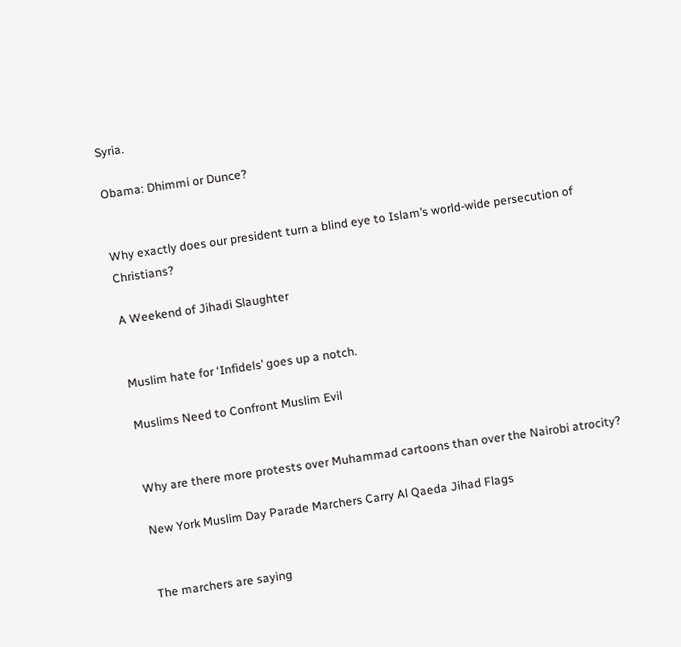Syria.

Obama: Dhimmi or Dunce?


Why exactly does our president turn a blind eye to Islam’s world-wide persecution of Christians?

A Weekend of Jihadi Slaughter


Muslim hate for ‘Infidels’ goes up a notch.

Muslims Need to Confront Muslim Evil


Why are there more protests over Muhammad cartoons than over the Nairobi atrocity?

New York Muslim Day Parade Marchers Carry Al Qaeda Jihad Flags


The marchers are saying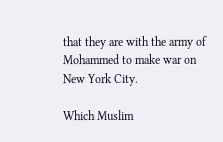that they are with the army of Mohammed to make war on New York City.

Which Muslim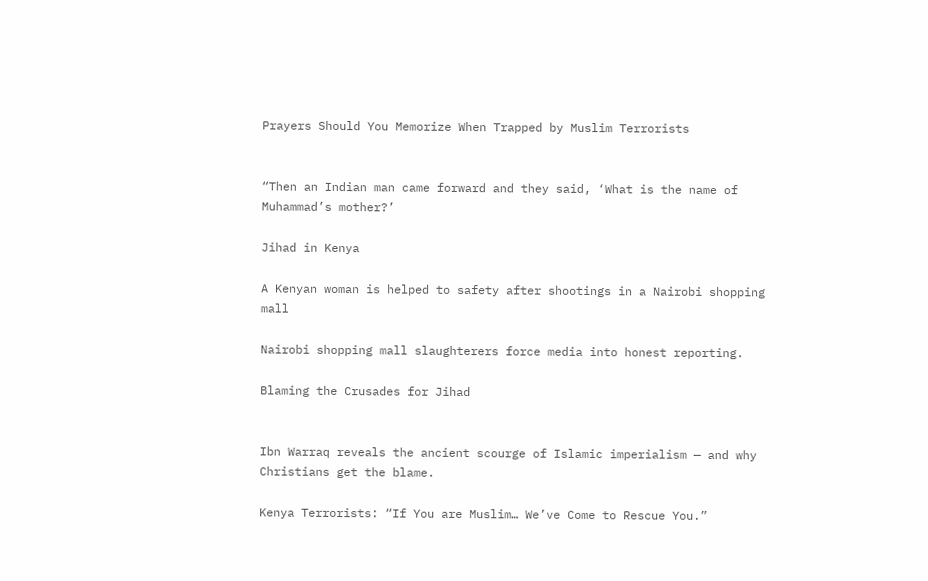Prayers Should You Memorize When Trapped by Muslim Terrorists


“Then an Indian man came forward and they said, ‘What is the name of Muhammad’s mother?’

Jihad in Kenya

A Kenyan woman is helped to safety after shootings in a Nairobi shopping mall

Nairobi shopping mall slaughterers force media into honest reporting.

Blaming the Crusades for Jihad


Ibn Warraq reveals the ancient scourge of Islamic imperialism — and why Christians get the blame.

Kenya Terrorists: “If You are Muslim… We’ve Come to Rescue You.”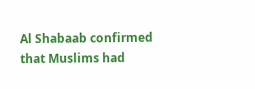Al Shabaab confirmed that Muslims had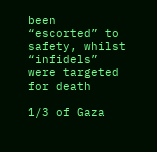been “escorted” to safety, whilst “infidels” were targeted for death

1/3 of Gaza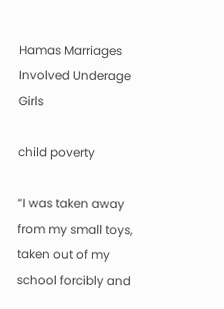Hamas Marriages Involved Underage Girls

child poverty

“I was taken away from my small toys, taken out of my school forcibly and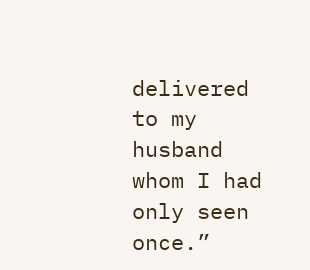delivered to my husband whom I had only seen once.”